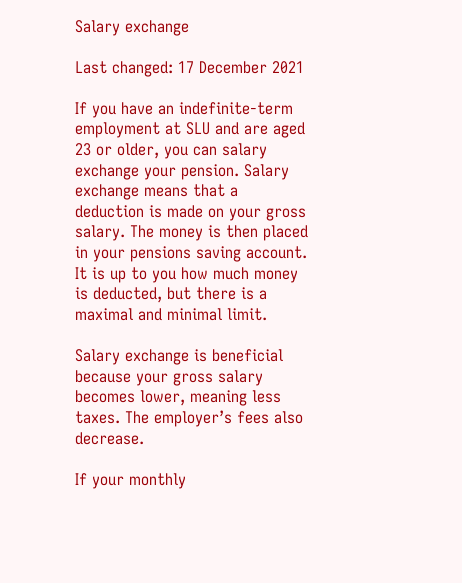Salary exchange

Last changed: 17 December 2021

If you have an indefinite-term employment at SLU and are aged 23 or older, you can salary exchange your pension. Salary exchange means that a deduction is made on your gross salary. The money is then placed in your pensions saving account. It is up to you how much money is deducted, but there is a maximal and minimal limit.

Salary exchange is beneficial because your gross salary becomes lower, meaning less taxes. The employer’s fees also decrease.

If your monthly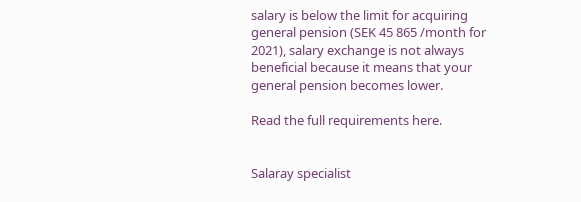salary is below the limit for acquiring general pension (SEK 45 865 /month for 2021), salary exchange is not always beneficial because it means that your general pension becomes lower.

Read the full requirements here.


Salaray specialist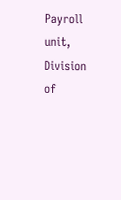Payroll unit, Division of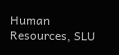Human Resources, SLU